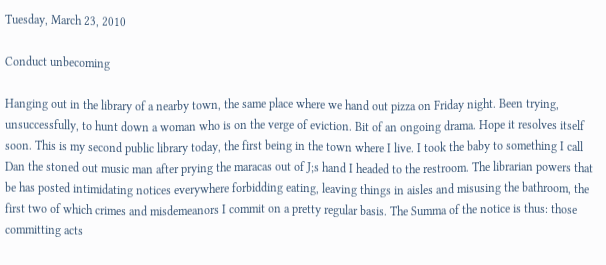Tuesday, March 23, 2010

Conduct unbecoming

Hanging out in the library of a nearby town, the same place where we hand out pizza on Friday night. Been trying, unsuccessfully, to hunt down a woman who is on the verge of eviction. Bit of an ongoing drama. Hope it resolves itself soon. This is my second public library today, the first being in the town where I live. I took the baby to something I call Dan the stoned out music man after prying the maracas out of J;s hand I headed to the restroom. The librarian powers that be has posted intimidating notices everywhere forbidding eating, leaving things in aisles and misusing the bathroom, the first two of which crimes and misdemeanors I commit on a pretty regular basis. The Summa of the notice is thus: those committing acts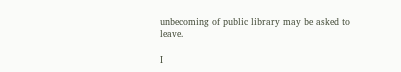unbecoming of public library may be asked to leave.

I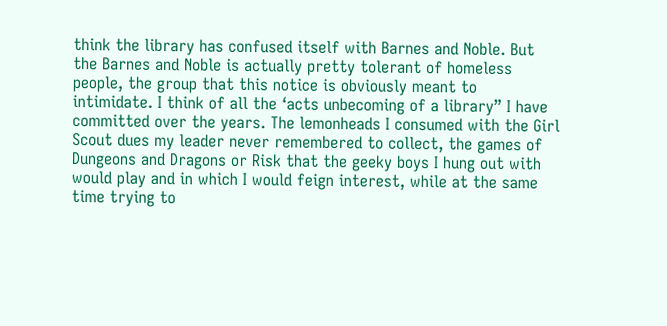think the library has confused itself with Barnes and Noble. But the Barnes and Noble is actually pretty tolerant of homeless people, the group that this notice is obviously meant to intimidate. I think of all the ‘acts unbecoming of a library” I have committed over the years. The lemonheads I consumed with the Girl Scout dues my leader never remembered to collect, the games of Dungeons and Dragons or Risk that the geeky boys I hung out with would play and in which I would feign interest, while at the same time trying to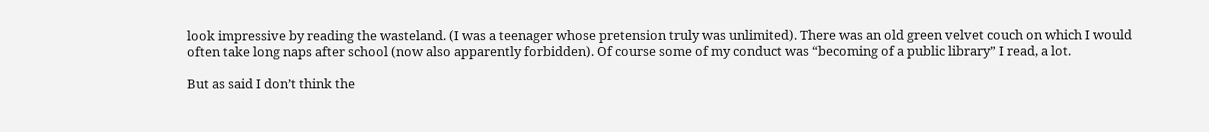look impressive by reading the wasteland. (I was a teenager whose pretension truly was unlimited). There was an old green velvet couch on which I would often take long naps after school (now also apparently forbidden). Of course some of my conduct was “becoming of a public library” I read, a lot.

But as said I don’t think the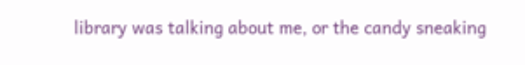library was talking about me, or the candy sneaking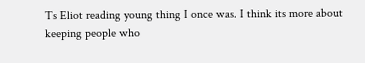Ts Eliot reading young thing I once was. I think its more about keeping people who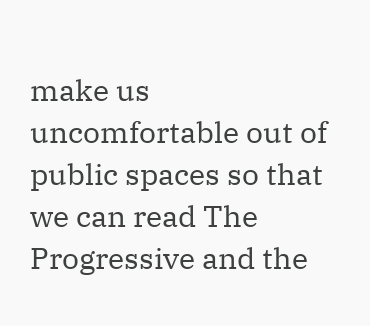make us uncomfortable out of public spaces so that we can read The Progressive and the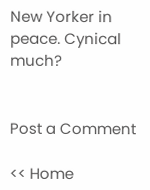New Yorker in peace. Cynical much?


Post a Comment

<< Home